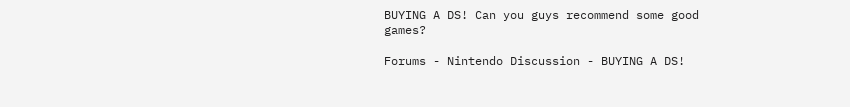BUYING A DS! Can you guys recommend some good games?

Forums - Nintendo Discussion - BUYING A DS!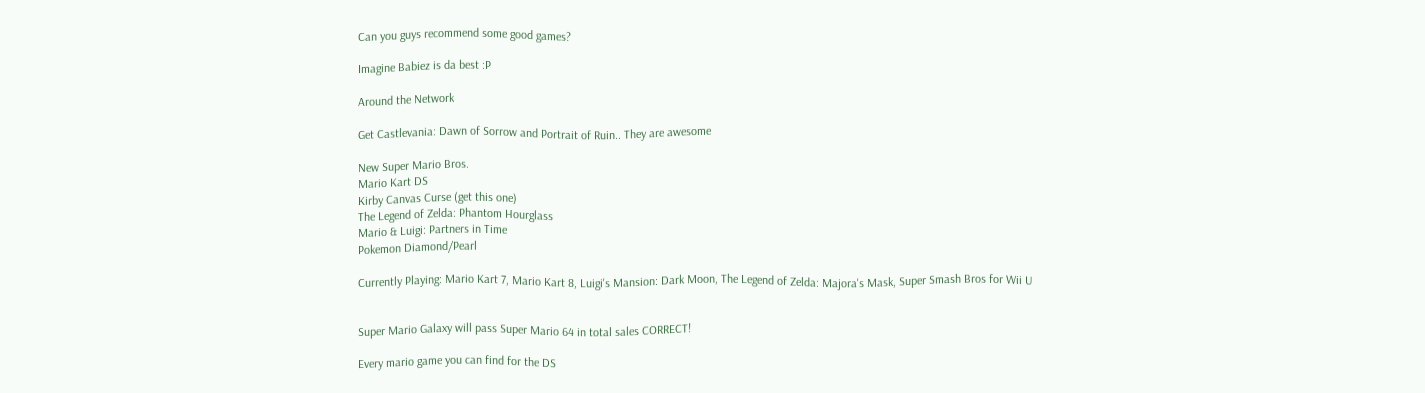Can you guys recommend some good games?

Imagine Babiez is da best :P

Around the Network

Get Castlevania: Dawn of Sorrow and Portrait of Ruin.. They are awesome

New Super Mario Bros.
Mario Kart DS
Kirby Canvas Curse (get this one)
The Legend of Zelda: Phantom Hourglass
Mario & Luigi: Partners in Time
Pokemon Diamond/Pearl

Currently Playing: Mario Kart 7, Mario Kart 8, Luigi's Mansion: Dark Moon, The Legend of Zelda: Majora's Mask, Super Smash Bros for Wii U


Super Mario Galaxy will pass Super Mario 64 in total sales CORRECT!

Every mario game you can find for the DS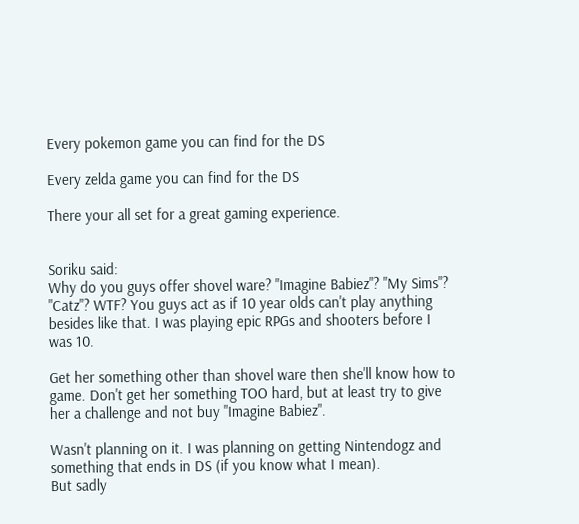Every pokemon game you can find for the DS

Every zelda game you can find for the DS

There your all set for a great gaming experience.


Soriku said:
Why do you guys offer shovel ware? "Imagine Babiez"? "My Sims"? "Catz"? WTF? You guys act as if 10 year olds can't play anything besides like that. I was playing epic RPGs and shooters before I was 10.

Get her something other than shovel ware then she'll know how to game. Don't get her something TOO hard, but at least try to give her a challenge and not buy "Imagine Babiez".

Wasn't planning on it. I was planning on getting Nintendogz and something that ends in DS (if you know what I mean).
But sadly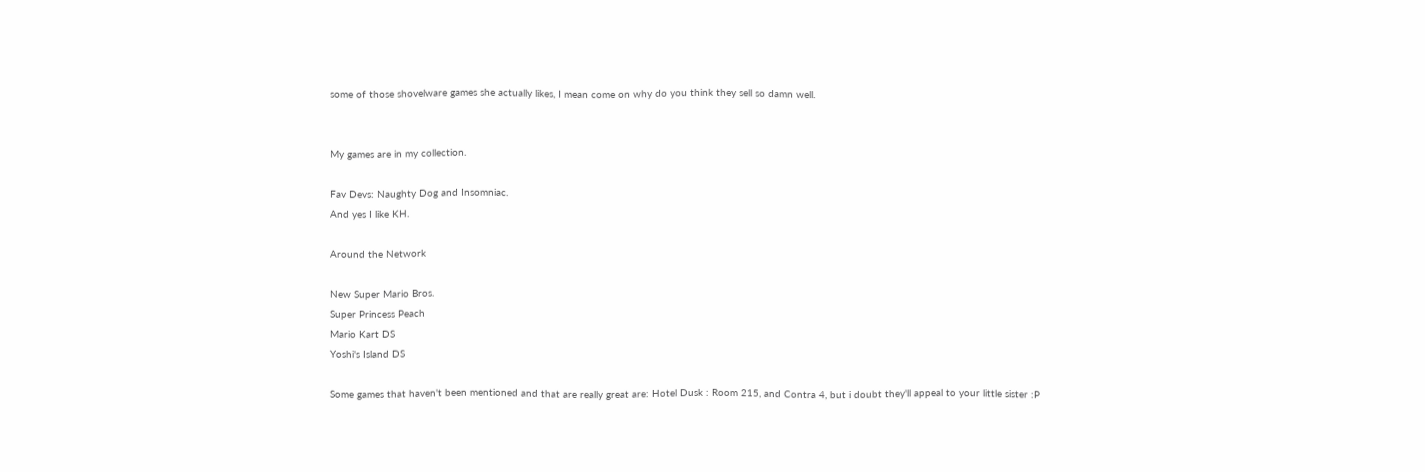some of those shovelware games she actually likes, I mean come on why do you think they sell so damn well.


My games are in my collection.

Fav Devs: Naughty Dog and Insomniac.
And yes I like KH.

Around the Network

New Super Mario Bros.
Super Princess Peach
Mario Kart DS
Yoshi's Island DS

Some games that haven't been mentioned and that are really great are: Hotel Dusk : Room 215, and Contra 4, but i doubt they'll appeal to your little sister :P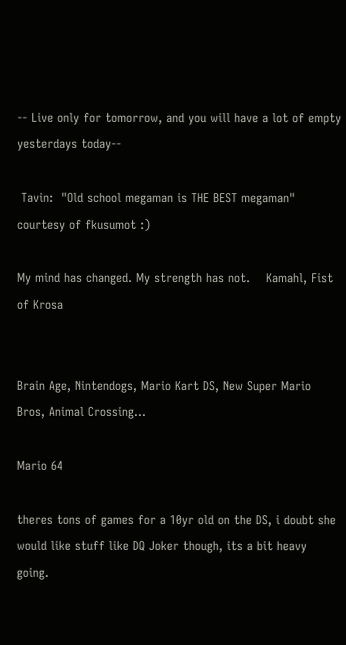-- Live only for tomorrow, and you will have a lot of empty yesterdays today--

 Tavin:  "Old school megaman is THE BEST megaman"      courtesy of fkusumot :)

My mind has changed. My strength has not.    Kamahl, Fist of Krosa


Brain Age, Nintendogs, Mario Kart DS, New Super Mario Bros, Animal Crossing...

Mario 64

theres tons of games for a 10yr old on the DS, i doubt she would like stuff like DQ Joker though, its a bit heavy going.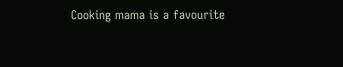Cooking mama is a favourite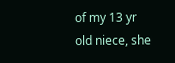of my 13 yr old niece, she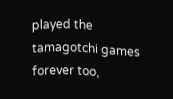played the tamagotchi games forever too,